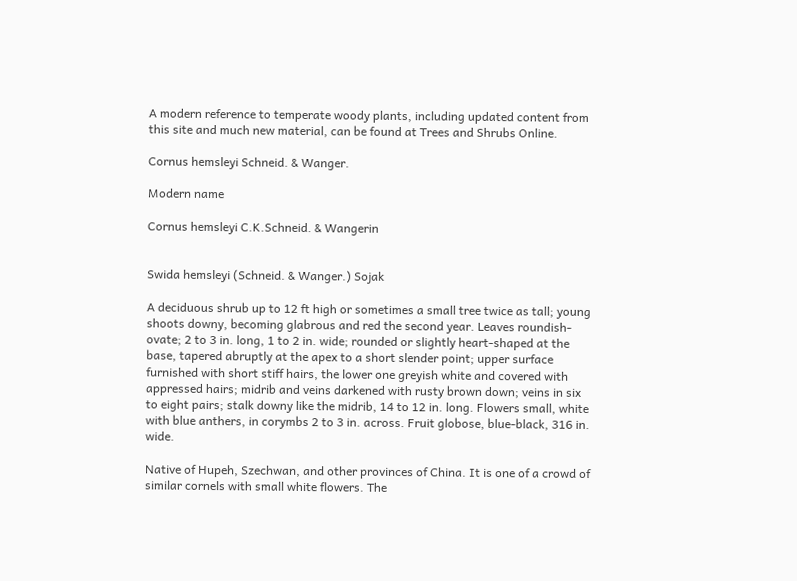A modern reference to temperate woody plants, including updated content from this site and much new material, can be found at Trees and Shrubs Online.

Cornus hemsleyi Schneid. & Wanger.

Modern name

Cornus hemsleyi C.K.Schneid. & Wangerin


Swida hemsleyi (Schneid. & Wanger.) Sojak

A deciduous shrub up to 12 ft high or sometimes a small tree twice as tall; young shoots downy, becoming glabrous and red the second year. Leaves roundish-ovate; 2 to 3 in. long, 1 to 2 in. wide; rounded or slightly heart-shaped at the base, tapered abruptly at the apex to a short slender point; upper surface furnished with short stiff hairs, the lower one greyish white and covered with appressed hairs; midrib and veins darkened with rusty brown down; veins in six to eight pairs; stalk downy like the midrib, 14 to 12 in. long. Flowers small, white with blue anthers, in corymbs 2 to 3 in. across. Fruit globose, blue-black, 316 in. wide.

Native of Hupeh, Szechwan, and other provinces of China. It is one of a crowd of similar cornels with small white flowers. The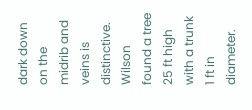dark down on the midrib and veins is distinctive. Wilson found a tree 25 ft high with a trunk 1 ft in diameter.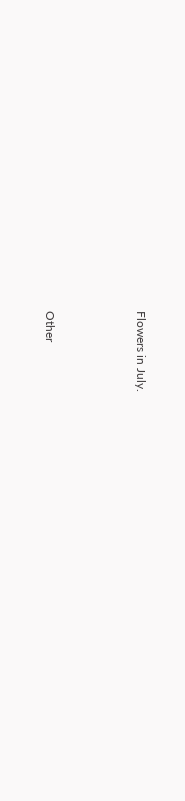Flowers in July.



Other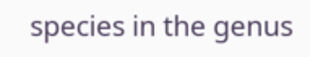species in the genus